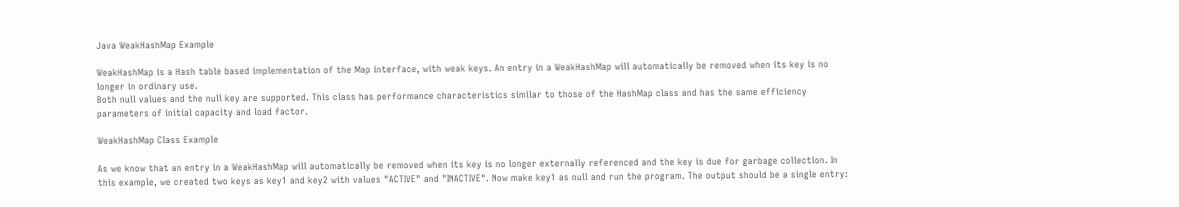Java WeakHashMap Example

WeakHashMap is a Hash table based implementation of the Map interface, with weak keys. An entry in a WeakHashMap will automatically be removed when its key is no longer in ordinary use.
Both null values and the null key are supported. This class has performance characteristics similar to those of the HashMap class and has the same efficiency parameters of initial capacity and load factor.

WeakHashMap Class Example

As we know that an entry in a WeakHashMap will automatically be removed when its key is no longer externally referenced and the key is due for garbage collection. In this example, we created two keys as key1 and key2 with values "ACTIVE" and "INACTIVE". Now make key1 as null and run the program. The output should be a single entry: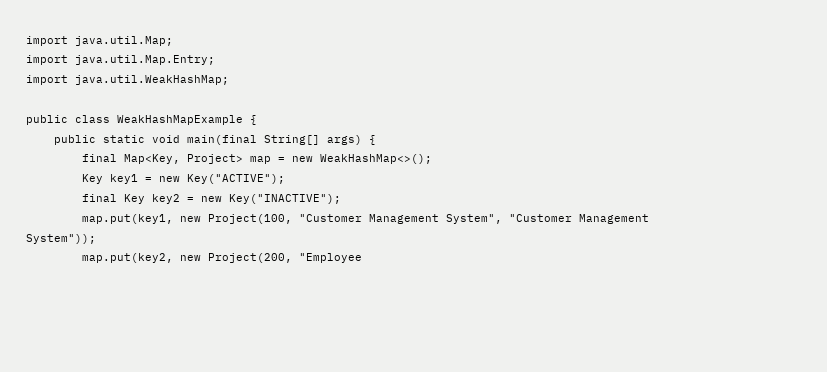import java.util.Map;
import java.util.Map.Entry;
import java.util.WeakHashMap;

public class WeakHashMapExample {
    public static void main(final String[] args) {
        final Map<Key, Project> map = new WeakHashMap<>();
        Key key1 = new Key("ACTIVE");
        final Key key2 = new Key("INACTIVE");
        map.put(key1, new Project(100, "Customer Management System", "Customer Management System"));
        map.put(key2, new Project(200, "Employee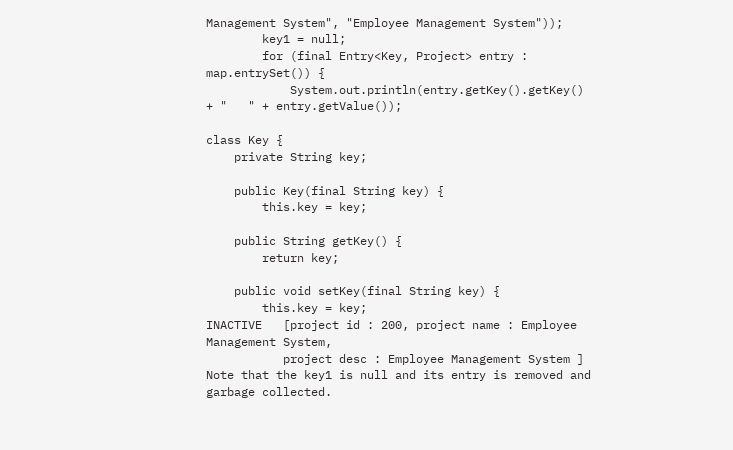Management System", "Employee Management System"));
        key1 = null;
        for (final Entry<Key, Project> entry : map.entrySet()) {
            System.out.println(entry.getKey().getKey() + "   " + entry.getValue());

class Key {
    private String key;

    public Key(final String key) {
        this.key = key;

    public String getKey() {
        return key;

    public void setKey(final String key) {
        this.key = key;
INACTIVE   [project id : 200, project name : Employee Management System,
           project desc : Employee Management System ]
Note that the key1 is null and its entry is removed and garbage collected.